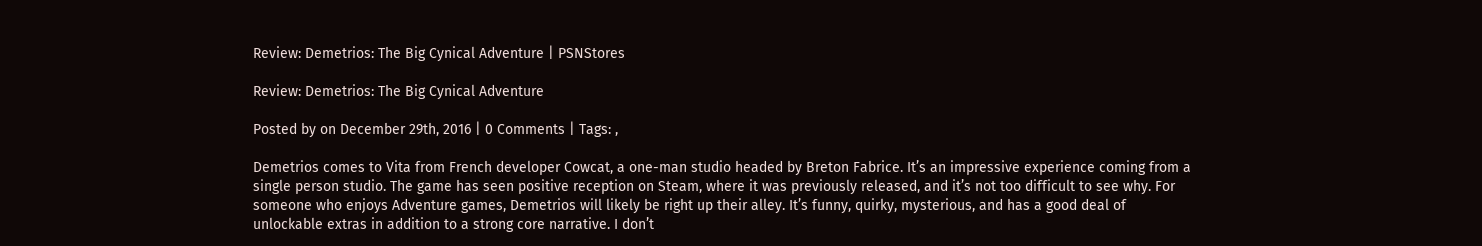Review: Demetrios: The Big Cynical Adventure | PSNStores

Review: Demetrios: The Big Cynical Adventure

Posted by on December 29th, 2016 | 0 Comments | Tags: ,

Demetrios comes to Vita from French developer Cowcat, a one-man studio headed by Breton Fabrice. It’s an impressive experience coming from a single person studio. The game has seen positive reception on Steam, where it was previously released, and it’s not too difficult to see why. For someone who enjoys Adventure games, Demetrios will likely be right up their alley. It’s funny, quirky, mysterious, and has a good deal of unlockable extras in addition to a strong core narrative. I don’t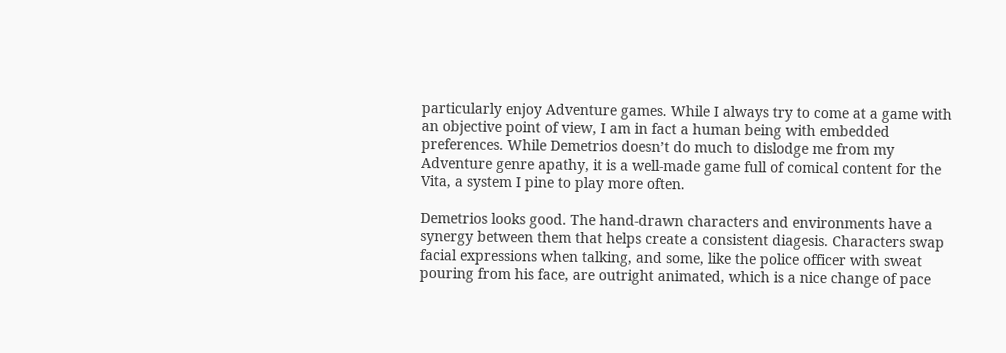particularly enjoy Adventure games. While I always try to come at a game with an objective point of view, I am in fact a human being with embedded preferences. While Demetrios doesn’t do much to dislodge me from my Adventure genre apathy, it is a well-made game full of comical content for the Vita, a system I pine to play more often.

Demetrios looks good. The hand-drawn characters and environments have a synergy between them that helps create a consistent diagesis. Characters swap facial expressions when talking, and some, like the police officer with sweat pouring from his face, are outright animated, which is a nice change of pace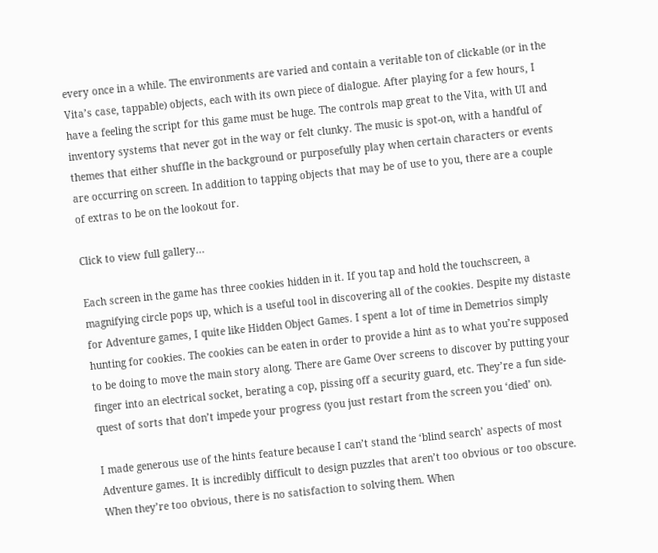every once in a while. The environments are varied and contain a veritable ton of clickable (or in the Vita’s case, tappable) objects, each with its own piece of dialogue. After playing for a few hours, I have a feeling the script for this game must be huge. The controls map great to the Vita, with UI and inventory systems that never got in the way or felt clunky. The music is spot-on, with a handful of themes that either shuffle in the background or purposefully play when certain characters or events are occurring on screen. In addition to tapping objects that may be of use to you, there are a couple of extras to be on the lookout for.

Click to view full gallery...

Each screen in the game has three cookies hidden in it. If you tap and hold the touchscreen, a magnifying circle pops up, which is a useful tool in discovering all of the cookies. Despite my distaste for Adventure games, I quite like Hidden Object Games. I spent a lot of time in Demetrios simply hunting for cookies. The cookies can be eaten in order to provide a hint as to what you’re supposed to be doing to move the main story along. There are Game Over screens to discover by putting your finger into an electrical socket, berating a cop, pissing off a security guard, etc. They’re a fun side-quest of sorts that don’t impede your progress (you just restart from the screen you ‘died’ on).

I made generous use of the hints feature because I can’t stand the ‘blind search’ aspects of most Adventure games. It is incredibly difficult to design puzzles that aren’t too obvious or too obscure. When they’re too obvious, there is no satisfaction to solving them. When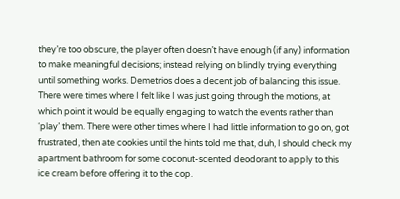they’re too obscure, the player often doesn’t have enough (if any) information to make meaningful decisions; instead relying on blindly trying everything until something works. Demetrios does a decent job of balancing this issue. There were times where I felt like I was just going through the motions, at which point it would be equally engaging to watch the events rather than ‘play’ them. There were other times where I had little information to go on, got frustrated, then ate cookies until the hints told me that, duh, I should check my apartment bathroom for some coconut-scented deodorant to apply to this ice cream before offering it to the cop.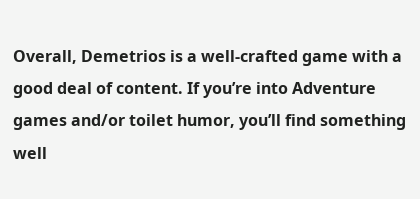Overall, Demetrios is a well-crafted game with a good deal of content. If you’re into Adventure games and/or toilet humor, you’ll find something well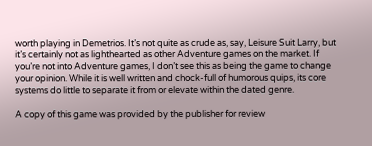worth playing in Demetrios. It’s not quite as crude as, say, Leisure Suit Larry, but it’s certainly not as lighthearted as other Adventure games on the market. If you’re not into Adventure games, I don’t see this as being the game to change your opinion. While it is well written and chock-full of humorous quips, its core systems do little to separate it from or elevate within the dated genre.

A copy of this game was provided by the publisher for review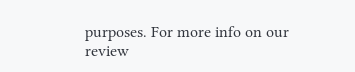purposes. For more info on our review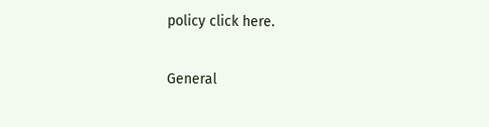policy click here.

General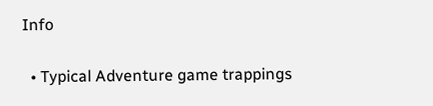Info

  • Typical Adventure game trappings